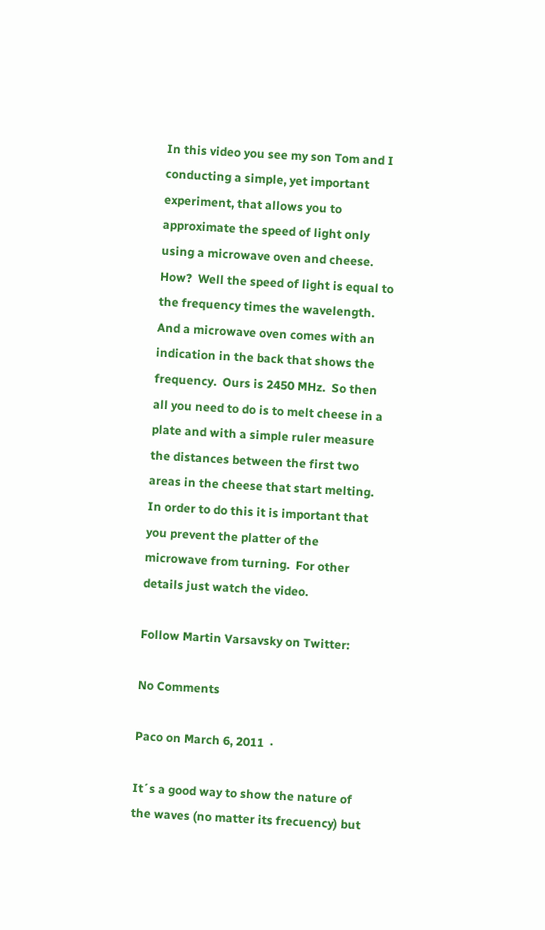In this video you see my son Tom and I conducting a simple, yet important experiment, that allows you to approximate the speed of light only using a microwave oven and cheese.  How?  Well the speed of light is equal to the frequency times the wavelength.  And a microwave oven comes with an indication in the back that shows the frequency.  Ours is 2450 MHz.  So then all you need to do is to melt cheese in a plate and with a simple ruler measure the distances between the first two areas in the cheese that start melting.  In order to do this it is important that you prevent the platter of the microwave from turning.  For other details just watch the video.

Follow Martin Varsavsky on Twitter:

No Comments

Paco on March 6, 2011  ·

It´s a good way to show the nature of the waves (no matter its frecuency) but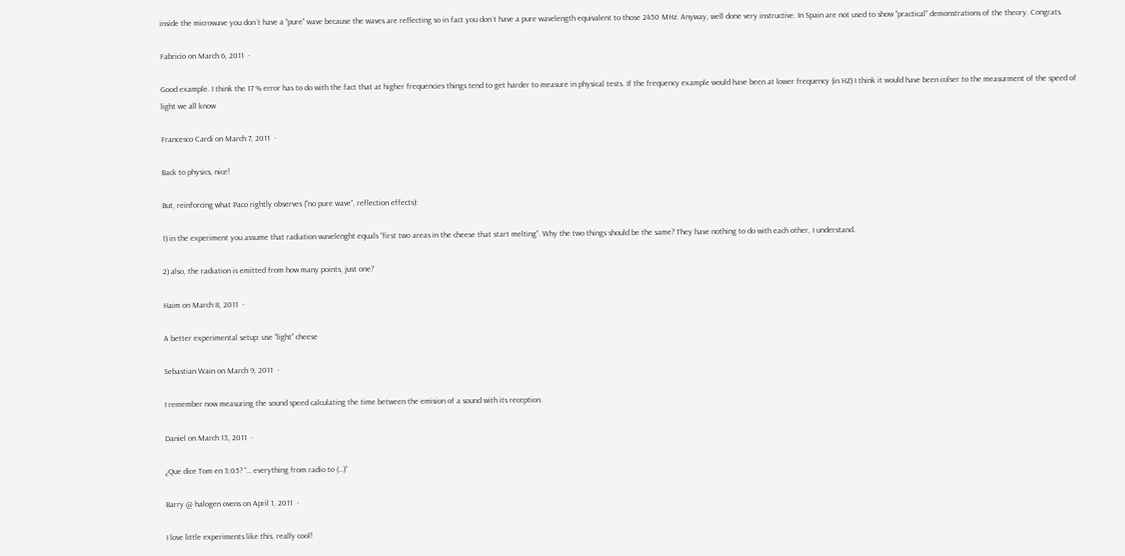inside the microwave you don´t have a “pure” wave because the waves are reflecting so in fact you don´t have a pure wavelength equivalent to those 2450 MHz. Anyway, well done very instructive. In Spain are not used to show “practical” demonstrations of the theory. Congrats.

Fabricio on March 6, 2011  ·

Good example. I think the 17 % error has to do with the fact that at higher frequencies things tend to get harder to measure in physical tests. If the frequency example would have been at lower frequency (in HZ) I think it would have been colser to the measurment of the speed of light we all know

Francesco Cardi on March 7, 2011  ·

Back to physics, nice!

But, reinforcing what Paco rightly observes (“no pure wave”, reflection effects):

1) in the experiment you assume that radiation wavelenght equals “first two areas in the cheese that start melting”. Why the two things should be the same? They have nothing to do with each other, I understand.

2) also, the radiation is emitted from how many points, just one?

Haim on March 8, 2011  ·

A better experimental setup: use “light” cheese

Sebastian Wain on March 9, 2011  ·

I remember now measuring the sound speed calculating the time between the emision of a sound with its reception.

Daniel on March 13, 2011  ·

¿Que dice Tom en 3:05? “… everything from radio to (…)”

Barry @ halogen ovens on April 1, 2011  ·

I love little experiments like this, really cool!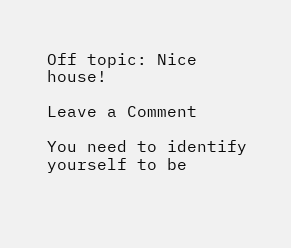Off topic: Nice house!

Leave a Comment

You need to identify yourself to be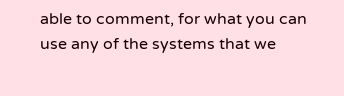able to comment, for what you can use any of the systems that we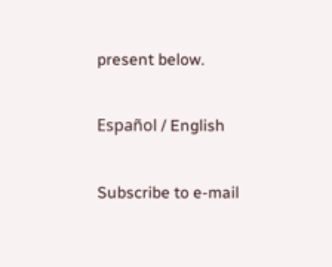present below.

Español / English

Subscribe to e-mail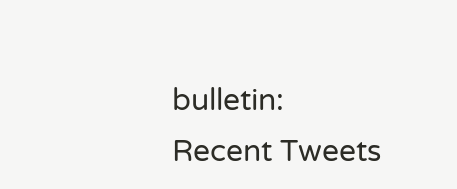bulletin:
Recent Tweets